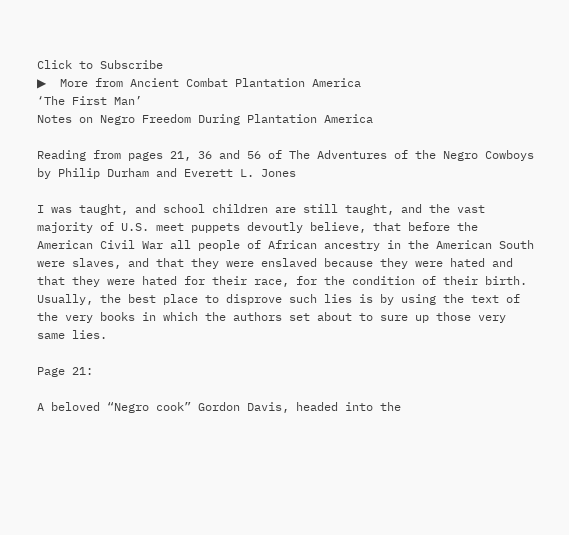Click to Subscribe
▶  More from Ancient Combat Plantation America
‘The First Man’
Notes on Negro Freedom During Plantation America

Reading from pages 21, 36 and 56 of The Adventures of the Negro Cowboys by Philip Durham and Everett L. Jones

I was taught, and school children are still taught, and the vast majority of U.S. meet puppets devoutly believe, that before the American Civil War all people of African ancestry in the American South were slaves, and that they were enslaved because they were hated and that they were hated for their race, for the condition of their birth. Usually, the best place to disprove such lies is by using the text of the very books in which the authors set about to sure up those very same lies.

Page 21:

A beloved “Negro cook” Gordon Davis, headed into the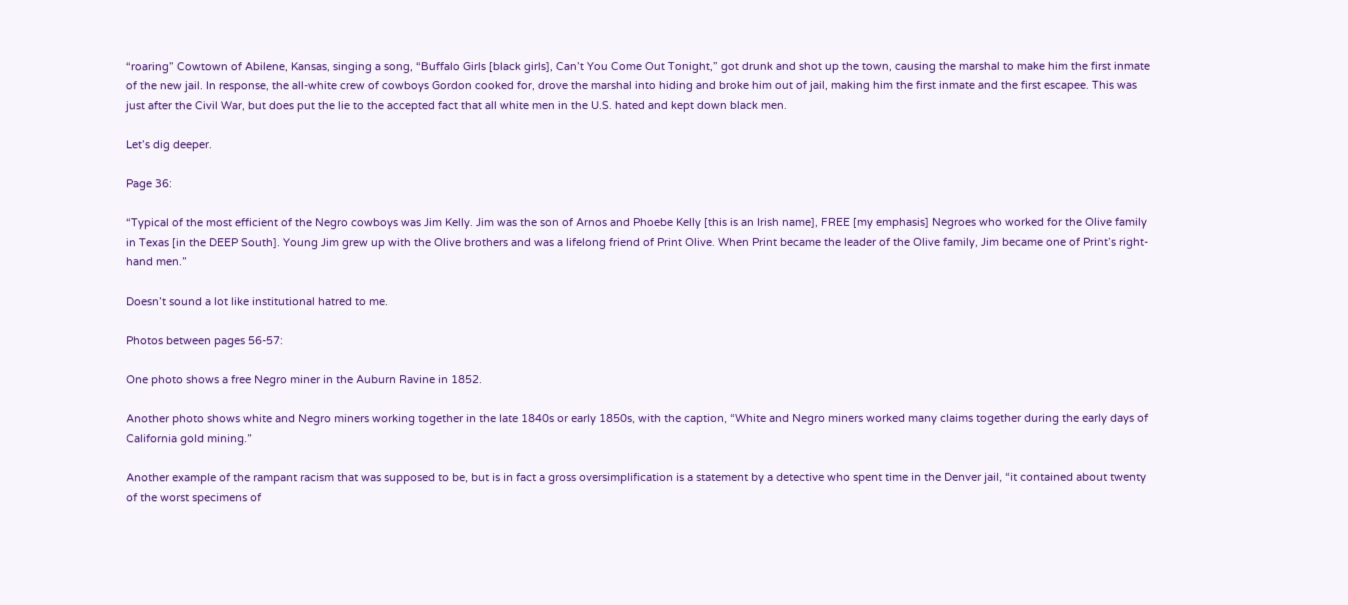“roaring” Cowtown of Abilene, Kansas, singing a song, “Buffalo Girls [black girls], Can’t You Come Out Tonight,” got drunk and shot up the town, causing the marshal to make him the first inmate of the new jail. In response, the all-white crew of cowboys Gordon cooked for, drove the marshal into hiding and broke him out of jail, making him the first inmate and the first escapee. This was just after the Civil War, but does put the lie to the accepted fact that all white men in the U.S. hated and kept down black men.

Let’s dig deeper.

Page 36:

“Typical of the most efficient of the Negro cowboys was Jim Kelly. Jim was the son of Arnos and Phoebe Kelly [this is an Irish name], FREE [my emphasis] Negroes who worked for the Olive family in Texas [in the DEEP South]. Young Jim grew up with the Olive brothers and was a lifelong friend of Print Olive. When Print became the leader of the Olive family, Jim became one of Print’s right-hand men.”

Doesn’t sound a lot like institutional hatred to me.

Photos between pages 56-57:

One photo shows a free Negro miner in the Auburn Ravine in 1852.

Another photo shows white and Negro miners working together in the late 1840s or early 1850s, with the caption, “White and Negro miners worked many claims together during the early days of California gold mining.”

Another example of the rampant racism that was supposed to be, but is in fact a gross oversimplification is a statement by a detective who spent time in the Denver jail, “it contained about twenty of the worst specimens of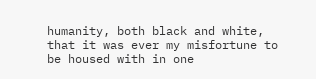humanity, both black and white, that it was ever my misfortune to be housed with in one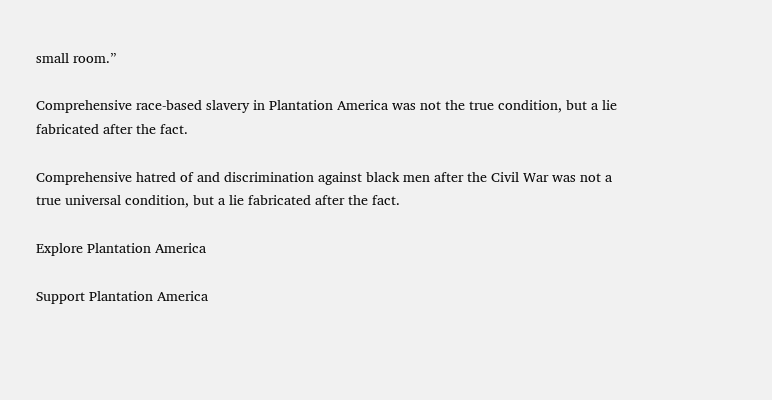small room.”

Comprehensive race-based slavery in Plantation America was not the true condition, but a lie fabricated after the fact.

Comprehensive hatred of and discrimination against black men after the Civil War was not a true universal condition, but a lie fabricated after the fact.

Explore Plantation America

Support Plantation America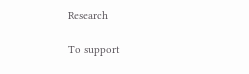Research

To support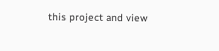this project and view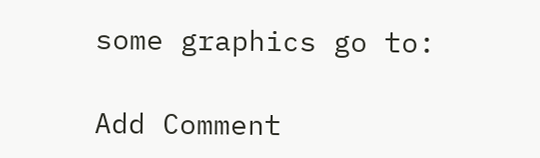some graphics go to:

Add Comment